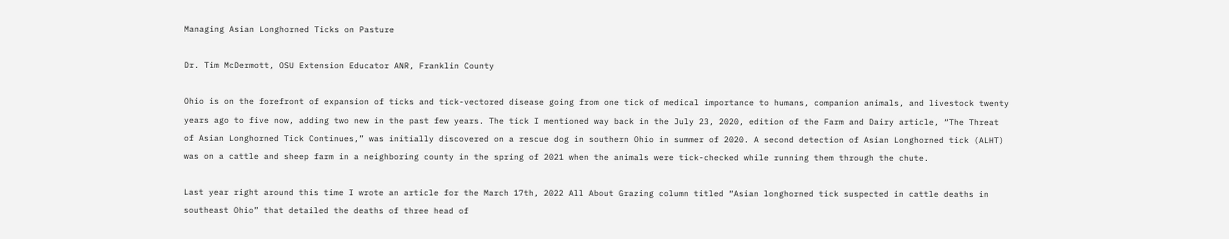Managing Asian Longhorned Ticks on Pasture

Dr. Tim McDermott, OSU Extension Educator ANR, Franklin County

Ohio is on the forefront of expansion of ticks and tick-vectored disease going from one tick of medical importance to humans, companion animals, and livestock twenty years ago to five now, adding two new in the past few years. The tick I mentioned way back in the July 23, 2020, edition of the Farm and Dairy article, “The Threat of Asian Longhorned Tick Continues,” was initially discovered on a rescue dog in southern Ohio in summer of 2020. A second detection of Asian Longhorned tick (ALHT) was on a cattle and sheep farm in a neighboring county in the spring of 2021 when the animals were tick-checked while running them through the chute.

Last year right around this time I wrote an article for the March 17th, 2022 All About Grazing column titled “Asian longhorned tick suspected in cattle deaths in southeast Ohio” that detailed the deaths of three head of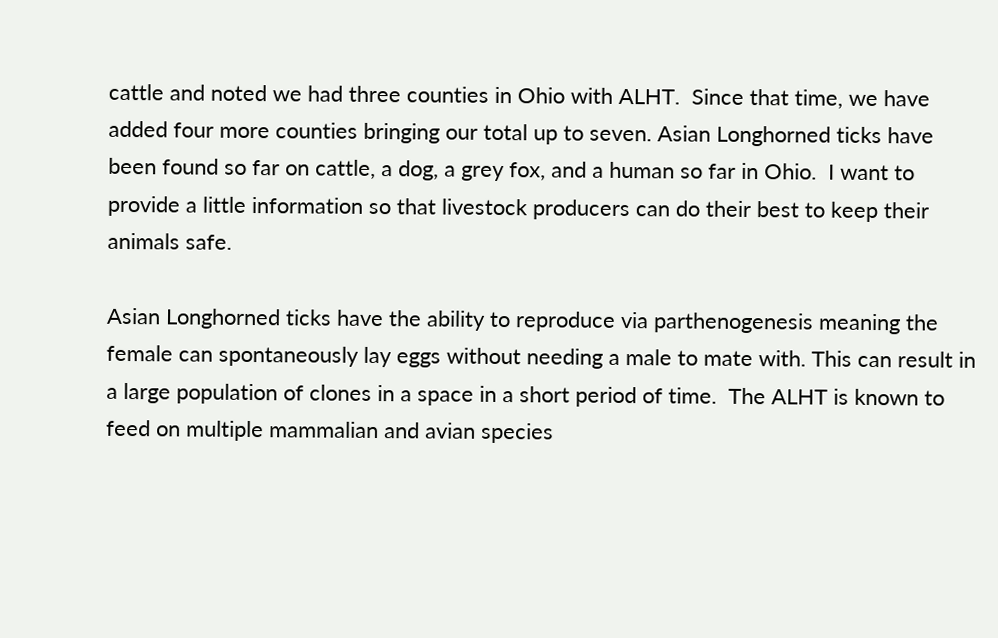cattle and noted we had three counties in Ohio with ALHT.  Since that time, we have added four more counties bringing our total up to seven. Asian Longhorned ticks have been found so far on cattle, a dog, a grey fox, and a human so far in Ohio.  I want to provide a little information so that livestock producers can do their best to keep their animals safe.

Asian Longhorned ticks have the ability to reproduce via parthenogenesis meaning the female can spontaneously lay eggs without needing a male to mate with. This can result in a large population of clones in a space in a short period of time.  The ALHT is known to feed on multiple mammalian and avian species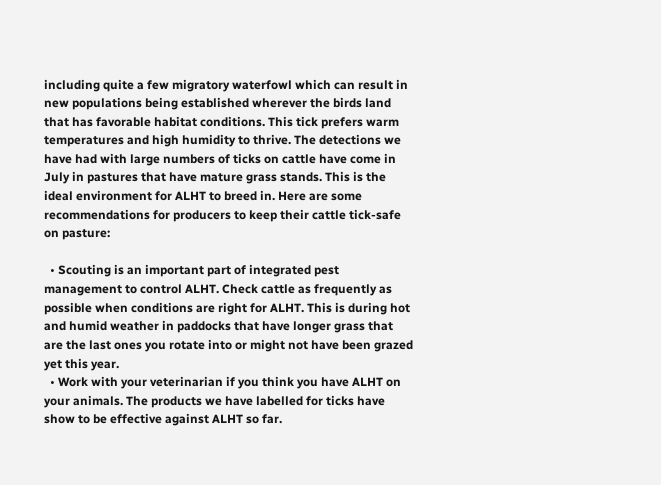including quite a few migratory waterfowl which can result in new populations being established wherever the birds land that has favorable habitat conditions. This tick prefers warm temperatures and high humidity to thrive. The detections we have had with large numbers of ticks on cattle have come in July in pastures that have mature grass stands. This is the ideal environment for ALHT to breed in. Here are some recommendations for producers to keep their cattle tick-safe on pasture:

  • Scouting is an important part of integrated pest management to control ALHT. Check cattle as frequently as possible when conditions are right for ALHT. This is during hot and humid weather in paddocks that have longer grass that are the last ones you rotate into or might not have been grazed yet this year.
  • Work with your veterinarian if you think you have ALHT on your animals. The products we have labelled for ticks have show to be effective against ALHT so far.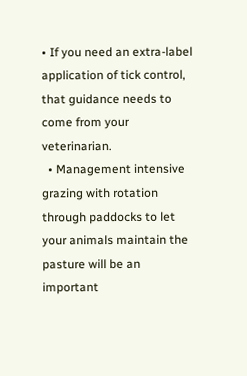• If you need an extra-label application of tick control, that guidance needs to come from your veterinarian.
  • Management intensive grazing with rotation through paddocks to let your animals maintain the pasture will be an important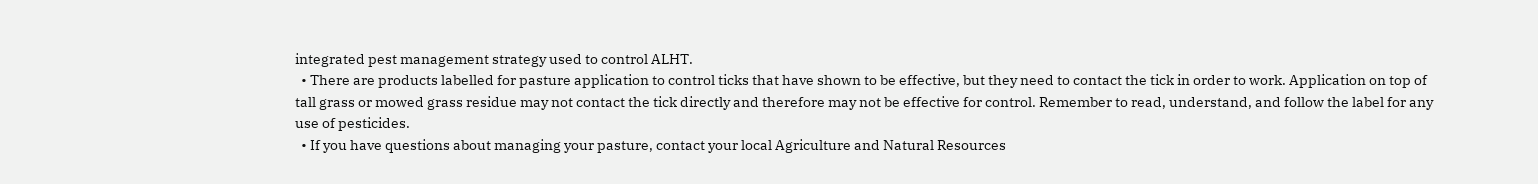integrated pest management strategy used to control ALHT.
  • There are products labelled for pasture application to control ticks that have shown to be effective, but they need to contact the tick in order to work. Application on top of tall grass or mowed grass residue may not contact the tick directly and therefore may not be effective for control. Remember to read, understand, and follow the label for any use of pesticides.
  • If you have questions about managing your pasture, contact your local Agriculture and Natural Resources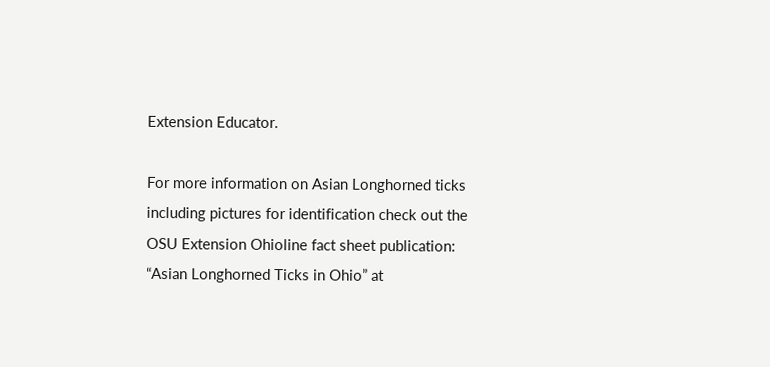Extension Educator.

For more information on Asian Longhorned ticks including pictures for identification check out the OSU Extension Ohioline fact sheet publication: “Asian Longhorned Ticks in Ohio” at